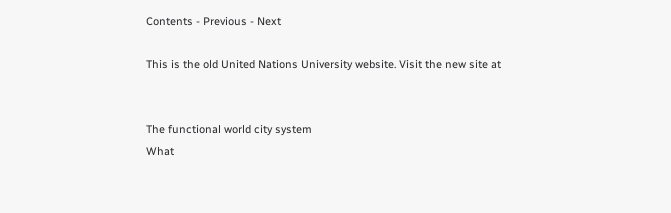Contents - Previous - Next

This is the old United Nations University website. Visit the new site at


The functional world city system
What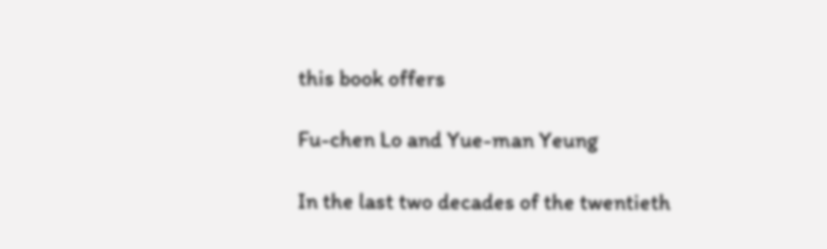this book offers

Fu-chen Lo and Yue-man Yeung

In the last two decades of the twentieth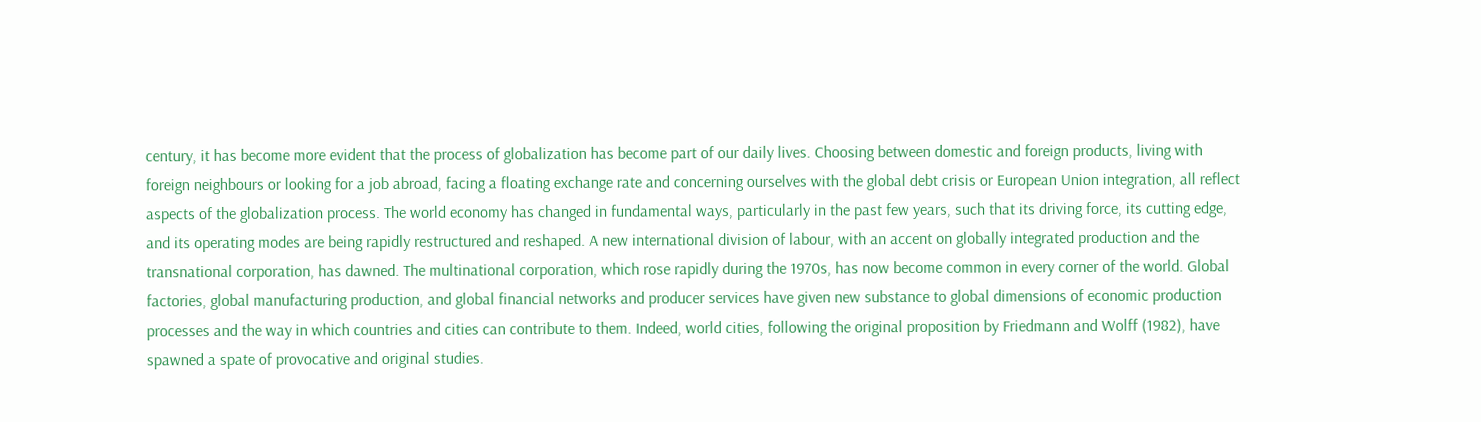century, it has become more evident that the process of globalization has become part of our daily lives. Choosing between domestic and foreign products, living with foreign neighbours or looking for a job abroad, facing a floating exchange rate and concerning ourselves with the global debt crisis or European Union integration, all reflect aspects of the globalization process. The world economy has changed in fundamental ways, particularly in the past few years, such that its driving force, its cutting edge, and its operating modes are being rapidly restructured and reshaped. A new international division of labour, with an accent on globally integrated production and the transnational corporation, has dawned. The multinational corporation, which rose rapidly during the 1970s, has now become common in every corner of the world. Global factories, global manufacturing production, and global financial networks and producer services have given new substance to global dimensions of economic production processes and the way in which countries and cities can contribute to them. Indeed, world cities, following the original proposition by Friedmann and Wolff (1982), have spawned a spate of provocative and original studies.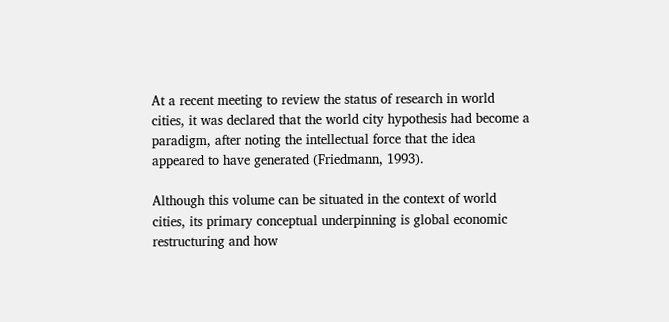At a recent meeting to review the status of research in world cities, it was declared that the world city hypothesis had become a paradigm, after noting the intellectual force that the idea appeared to have generated (Friedmann, 1993).

Although this volume can be situated in the context of world cities, its primary conceptual underpinning is global economic restructuring and how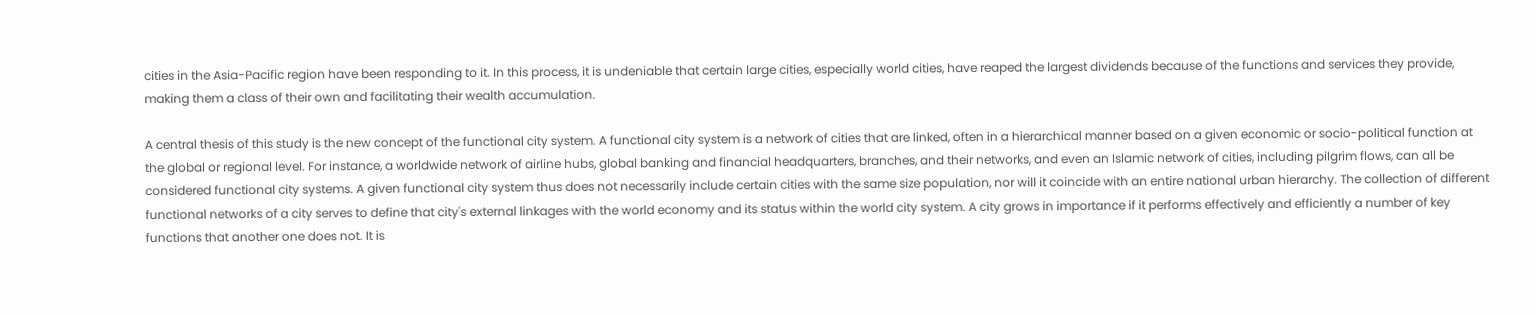cities in the Asia-Pacific region have been responding to it. In this process, it is undeniable that certain large cities, especially world cities, have reaped the largest dividends because of the functions and services they provide, making them a class of their own and facilitating their wealth accumulation.

A central thesis of this study is the new concept of the functional city system. A functional city system is a network of cities that are linked, often in a hierarchical manner based on a given economic or socio-political function at the global or regional level. For instance, a worldwide network of airline hubs, global banking and financial headquarters, branches, and their networks, and even an Islamic network of cities, including pilgrim flows, can all be considered functional city systems. A given functional city system thus does not necessarily include certain cities with the same size population, nor will it coincide with an entire national urban hierarchy. The collection of different functional networks of a city serves to define that city's external linkages with the world economy and its status within the world city system. A city grows in importance if it performs effectively and efficiently a number of key functions that another one does not. It is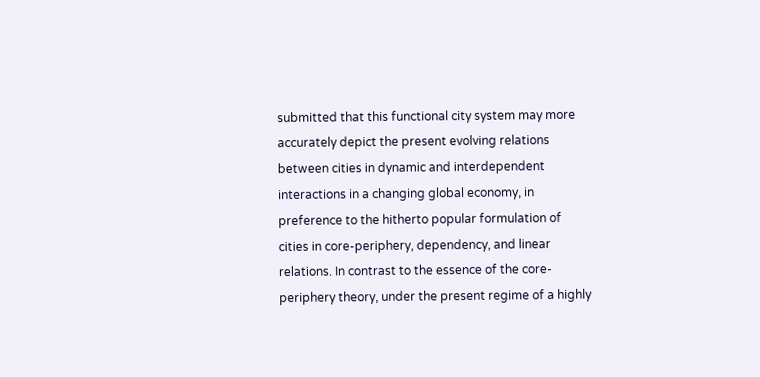submitted that this functional city system may more accurately depict the present evolving relations between cities in dynamic and interdependent interactions in a changing global economy, in preference to the hitherto popular formulation of cities in core-periphery, dependency, and linear relations. In contrast to the essence of the core-periphery theory, under the present regime of a highly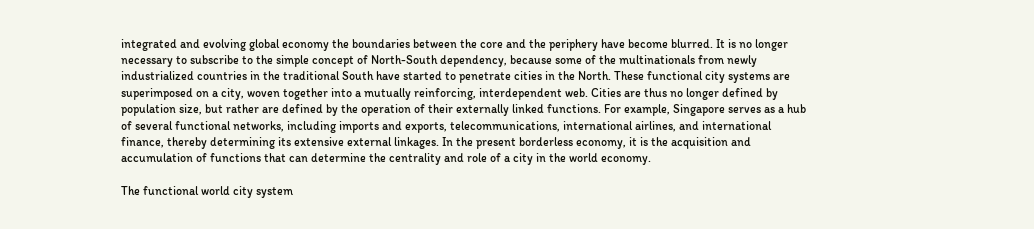integrated and evolving global economy the boundaries between the core and the periphery have become blurred. It is no longer necessary to subscribe to the simple concept of North-South dependency, because some of the multinationals from newly industrialized countries in the traditional South have started to penetrate cities in the North. These functional city systems are superimposed on a city, woven together into a mutually reinforcing, interdependent web. Cities are thus no longer defined by population size, but rather are defined by the operation of their externally linked functions. For example, Singapore serves as a hub of several functional networks, including imports and exports, telecommunications, international airlines, and international finance, thereby determining its extensive external linkages. In the present borderless economy, it is the acquisition and accumulation of functions that can determine the centrality and role of a city in the world economy.

The functional world city system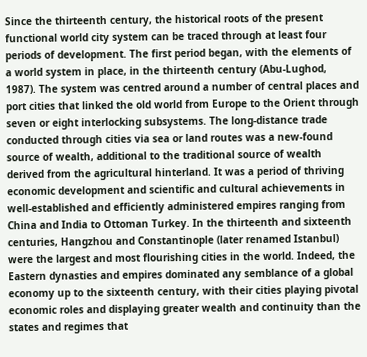Since the thirteenth century, the historical roots of the present functional world city system can be traced through at least four periods of development. The first period began, with the elements of a world system in place, in the thirteenth century (Abu-Lughod, 1987). The system was centred around a number of central places and port cities that linked the old world from Europe to the Orient through seven or eight interlocking subsystems. The long-distance trade conducted through cities via sea or land routes was a new-found source of wealth, additional to the traditional source of wealth derived from the agricultural hinterland. It was a period of thriving economic development and scientific and cultural achievements in well-established and efficiently administered empires ranging from China and India to Ottoman Turkey. In the thirteenth and sixteenth centuries, Hangzhou and Constantinople (later renamed Istanbul) were the largest and most flourishing cities in the world. Indeed, the Eastern dynasties and empires dominated any semblance of a global economy up to the sixteenth century, with their cities playing pivotal economic roles and displaying greater wealth and continuity than the states and regimes that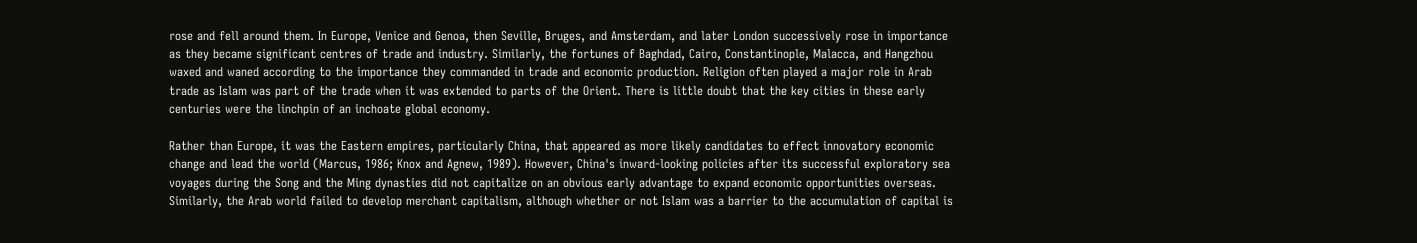rose and fell around them. In Europe, Venice and Genoa, then Seville, Bruges, and Amsterdam, and later London successively rose in importance as they became significant centres of trade and industry. Similarly, the fortunes of Baghdad, Cairo, Constantinople, Malacca, and Hangzhou waxed and waned according to the importance they commanded in trade and economic production. Religion often played a major role in Arab trade as Islam was part of the trade when it was extended to parts of the Orient. There is little doubt that the key cities in these early centuries were the linchpin of an inchoate global economy.

Rather than Europe, it was the Eastern empires, particularly China, that appeared as more likely candidates to effect innovatory economic change and lead the world (Marcus, 1986; Knox and Agnew, 1989). However, China's inward-looking policies after its successful exploratory sea voyages during the Song and the Ming dynasties did not capitalize on an obvious early advantage to expand economic opportunities overseas. Similarly, the Arab world failed to develop merchant capitalism, although whether or not Islam was a barrier to the accumulation of capital is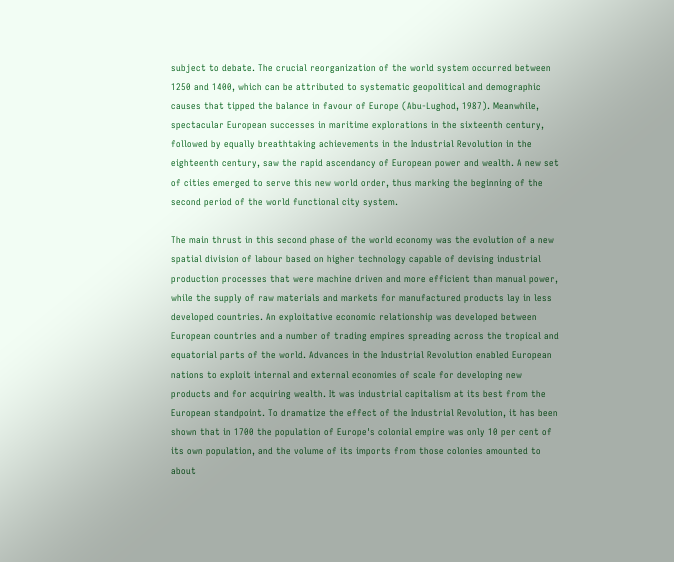subject to debate. The crucial reorganization of the world system occurred between 1250 and 1400, which can be attributed to systematic geopolitical and demographic causes that tipped the balance in favour of Europe (Abu-Lughod, 1987). Meanwhile, spectacular European successes in maritime explorations in the sixteenth century, followed by equally breathtaking achievements in the Industrial Revolution in the eighteenth century, saw the rapid ascendancy of European power and wealth. A new set of cities emerged to serve this new world order, thus marking the beginning of the second period of the world functional city system.

The main thrust in this second phase of the world economy was the evolution of a new spatial division of labour based on higher technology capable of devising industrial production processes that were machine driven and more efficient than manual power, while the supply of raw materials and markets for manufactured products lay in less developed countries. An exploitative economic relationship was developed between European countries and a number of trading empires spreading across the tropical and equatorial parts of the world. Advances in the Industrial Revolution enabled European nations to exploit internal and external economies of scale for developing new products and for acquiring wealth. It was industrial capitalism at its best from the European standpoint. To dramatize the effect of the Industrial Revolution, it has been shown that in 1700 the population of Europe's colonial empire was only 10 per cent of its own population, and the volume of its imports from those colonies amounted to about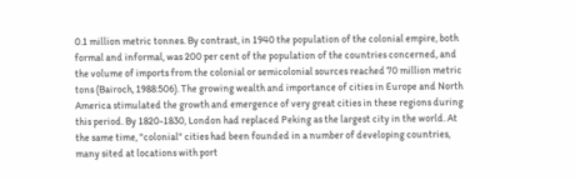0.1 million metric tonnes. By contrast, in 1940 the population of the colonial empire, both formal and informal, was 200 per cent of the population of the countries concerned, and the volume of imports from the colonial or semicolonial sources reached 70 million metric tons (Bairoch, 1988:506). The growing wealth and importance of cities in Europe and North America stimulated the growth and emergence of very great cities in these regions during this period. By 1820-1830, London had replaced Peking as the largest city in the world. At the same time, "colonial" cities had been founded in a number of developing countries, many sited at locations with port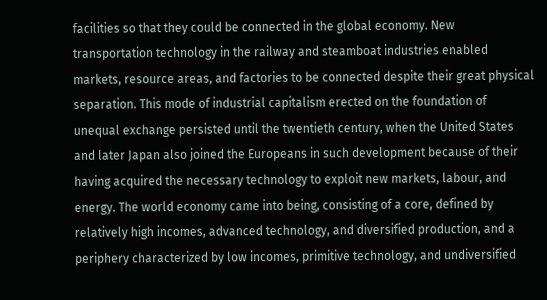facilities so that they could be connected in the global economy. New transportation technology in the railway and steamboat industries enabled markets, resource areas, and factories to be connected despite their great physical separation. This mode of industrial capitalism erected on the foundation of unequal exchange persisted until the twentieth century, when the United States and later Japan also joined the Europeans in such development because of their having acquired the necessary technology to exploit new markets, labour, and energy. The world economy came into being, consisting of a core, defined by relatively high incomes, advanced technology, and diversified production, and a periphery characterized by low incomes, primitive technology, and undiversified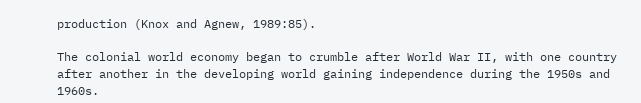production (Knox and Agnew, 1989:85).

The colonial world economy began to crumble after World War II, with one country after another in the developing world gaining independence during the 1950s and 1960s.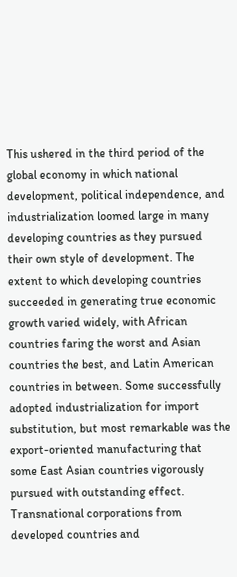This ushered in the third period of the global economy in which national development, political independence, and industrialization loomed large in many developing countries as they pursued their own style of development. The extent to which developing countries succeeded in generating true economic growth varied widely, with African countries faring the worst and Asian countries the best, and Latin American countries in between. Some successfully adopted industrialization for import substitution, but most remarkable was the export-oriented manufacturing that some East Asian countries vigorously pursued with outstanding effect. Transnational corporations from developed countries and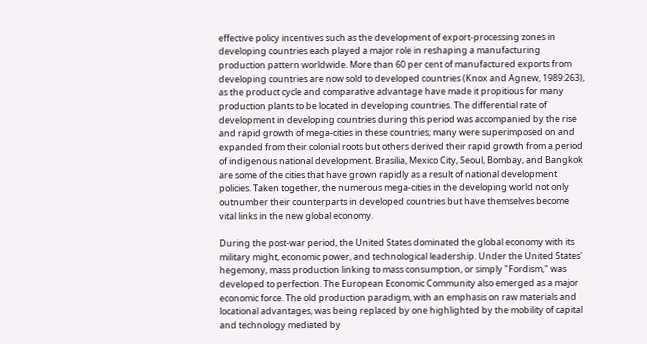effective policy incentives such as the development of export-processing zones in developing countries each played a major role in reshaping a manufacturing production pattern worldwide. More than 60 per cent of manufactured exports from developing countries are now sold to developed countries (Knox and Agnew, 1989:263), as the product cycle and comparative advantage have made it propitious for many production plants to be located in developing countries. The differential rate of development in developing countries during this period was accompanied by the rise and rapid growth of mega-cities in these countries; many were superimposed on and expanded from their colonial roots but others derived their rapid growth from a period of indigenous national development. Brasilia, Mexico City, Seoul, Bombay, and Bangkok are some of the cities that have grown rapidly as a result of national development policies. Taken together, the numerous mega-cities in the developing world not only outnumber their counterparts in developed countries but have themselves become vital links in the new global economy.

During the post-war period, the United States dominated the global economy with its military might, economic power, and technological leadership. Under the United States' hegemony, mass production linking to mass consumption, or simply "Fordism," was developed to perfection. The European Economic Community also emerged as a major economic force. The old production paradigm, with an emphasis on raw materials and locational advantages, was being replaced by one highlighted by the mobility of capital and technology mediated by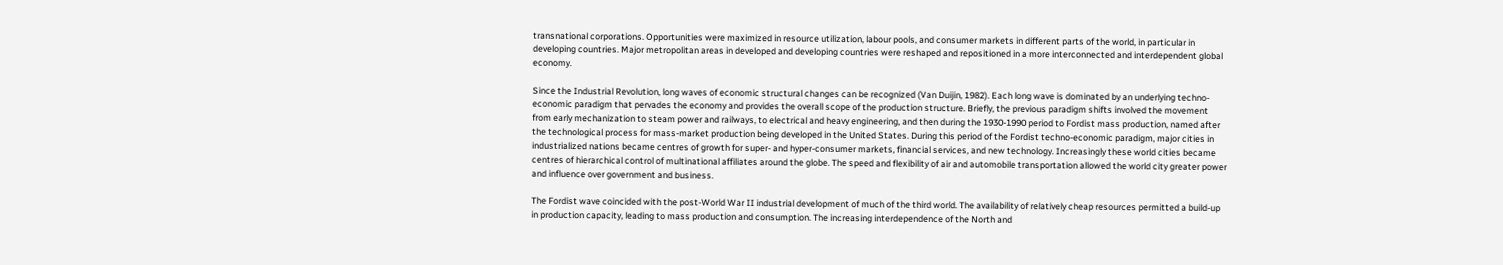transnational corporations. Opportunities were maximized in resource utilization, labour pools, and consumer markets in different parts of the world, in particular in developing countries. Major metropolitan areas in developed and developing countries were reshaped and repositioned in a more interconnected and interdependent global economy.

Since the Industrial Revolution, long waves of economic structural changes can be recognized (Van Duijin, 1982). Each long wave is dominated by an underlying techno-economic paradigm that pervades the economy and provides the overall scope of the production structure. Briefly, the previous paradigm shifts involved the movement from early mechanization to steam power and railways, to electrical and heavy engineering, and then during the 1930-1990 period to Fordist mass production, named after the technological process for mass-market production being developed in the United States. During this period of the Fordist techno-economic paradigm, major cities in industrialized nations became centres of growth for super- and hyper-consumer markets, financial services, and new technology. Increasingly these world cities became centres of hierarchical control of multinational affiliates around the globe. The speed and flexibility of air and automobile transportation allowed the world city greater power and influence over government and business.

The Fordist wave coincided with the post-World War II industrial development of much of the third world. The availability of relatively cheap resources permitted a build-up in production capacity, leading to mass production and consumption. The increasing interdependence of the North and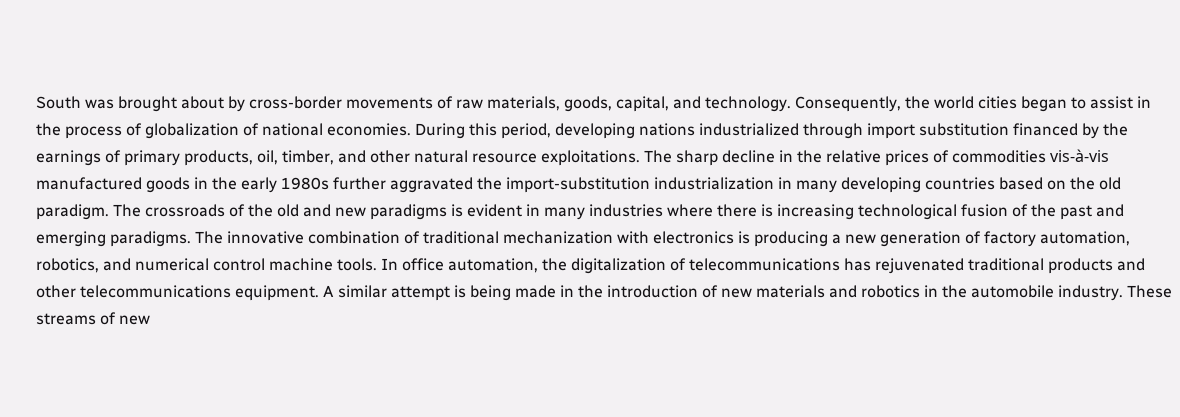South was brought about by cross-border movements of raw materials, goods, capital, and technology. Consequently, the world cities began to assist in the process of globalization of national economies. During this period, developing nations industrialized through import substitution financed by the earnings of primary products, oil, timber, and other natural resource exploitations. The sharp decline in the relative prices of commodities vis-à-vis manufactured goods in the early 1980s further aggravated the import-substitution industrialization in many developing countries based on the old paradigm. The crossroads of the old and new paradigms is evident in many industries where there is increasing technological fusion of the past and emerging paradigms. The innovative combination of traditional mechanization with electronics is producing a new generation of factory automation, robotics, and numerical control machine tools. In office automation, the digitalization of telecommunications has rejuvenated traditional products and other telecommunications equipment. A similar attempt is being made in the introduction of new materials and robotics in the automobile industry. These streams of new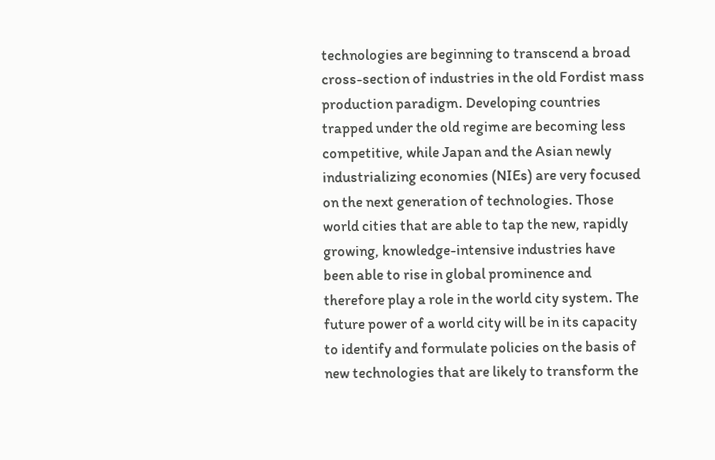technologies are beginning to transcend a broad cross-section of industries in the old Fordist mass production paradigm. Developing countries trapped under the old regime are becoming less competitive, while Japan and the Asian newly industrializing economies (NIEs) are very focused on the next generation of technologies. Those world cities that are able to tap the new, rapidly growing, knowledge-intensive industries have been able to rise in global prominence and therefore play a role in the world city system. The future power of a world city will be in its capacity to identify and formulate policies on the basis of new technologies that are likely to transform the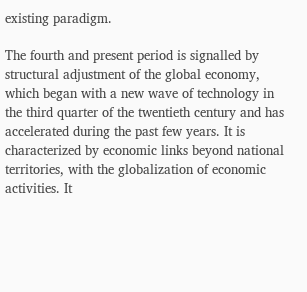existing paradigm.

The fourth and present period is signalled by structural adjustment of the global economy, which began with a new wave of technology in the third quarter of the twentieth century and has accelerated during the past few years. It is characterized by economic links beyond national territories, with the globalization of economic activities. It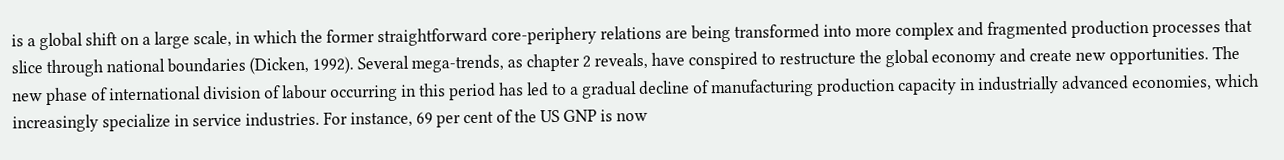is a global shift on a large scale, in which the former straightforward core-periphery relations are being transformed into more complex and fragmented production processes that slice through national boundaries (Dicken, 1992). Several mega-trends, as chapter 2 reveals, have conspired to restructure the global economy and create new opportunities. The new phase of international division of labour occurring in this period has led to a gradual decline of manufacturing production capacity in industrially advanced economies, which increasingly specialize in service industries. For instance, 69 per cent of the US GNP is now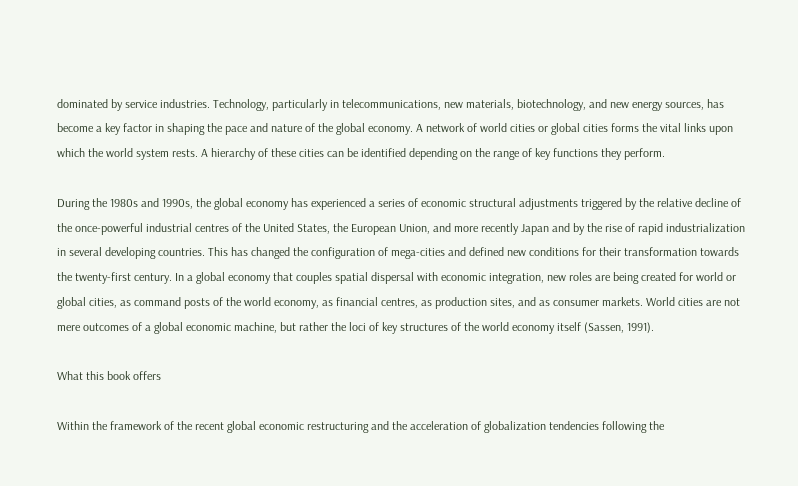dominated by service industries. Technology, particularly in telecommunications, new materials, biotechnology, and new energy sources, has become a key factor in shaping the pace and nature of the global economy. A network of world cities or global cities forms the vital links upon which the world system rests. A hierarchy of these cities can be identified depending on the range of key functions they perform.

During the 1980s and 1990s, the global economy has experienced a series of economic structural adjustments triggered by the relative decline of the once-powerful industrial centres of the United States, the European Union, and more recently Japan and by the rise of rapid industrialization in several developing countries. This has changed the configuration of mega-cities and defined new conditions for their transformation towards the twenty-first century. In a global economy that couples spatial dispersal with economic integration, new roles are being created for world or global cities, as command posts of the world economy, as financial centres, as production sites, and as consumer markets. World cities are not mere outcomes of a global economic machine, but rather the loci of key structures of the world economy itself (Sassen, 1991).

What this book offers

Within the framework of the recent global economic restructuring and the acceleration of globalization tendencies following the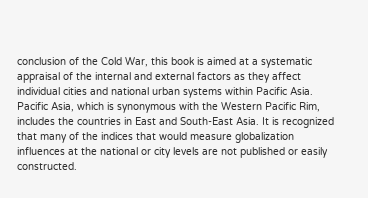conclusion of the Cold War, this book is aimed at a systematic appraisal of the internal and external factors as they affect individual cities and national urban systems within Pacific Asia. Pacific Asia, which is synonymous with the Western Pacific Rim, includes the countries in East and South-East Asia. It is recognized that many of the indices that would measure globalization influences at the national or city levels are not published or easily constructed.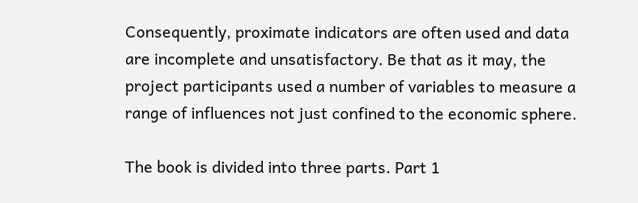Consequently, proximate indicators are often used and data are incomplete and unsatisfactory. Be that as it may, the project participants used a number of variables to measure a range of influences not just confined to the economic sphere.

The book is divided into three parts. Part 1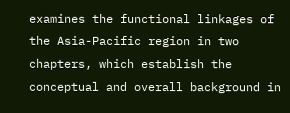examines the functional linkages of the Asia-Pacific region in two chapters, which establish the conceptual and overall background in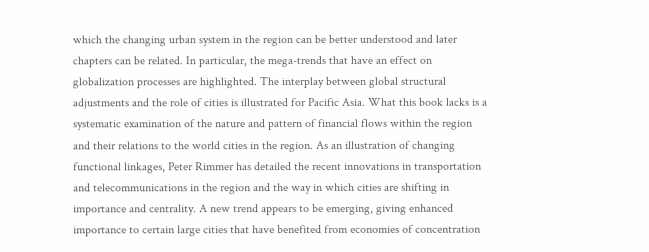which the changing urban system in the region can be better understood and later chapters can be related. In particular, the mega-trends that have an effect on globalization processes are highlighted. The interplay between global structural adjustments and the role of cities is illustrated for Pacific Asia. What this book lacks is a systematic examination of the nature and pattern of financial flows within the region and their relations to the world cities in the region. As an illustration of changing functional linkages, Peter Rimmer has detailed the recent innovations in transportation and telecommunications in the region and the way in which cities are shifting in importance and centrality. A new trend appears to be emerging, giving enhanced importance to certain large cities that have benefited from economies of concentration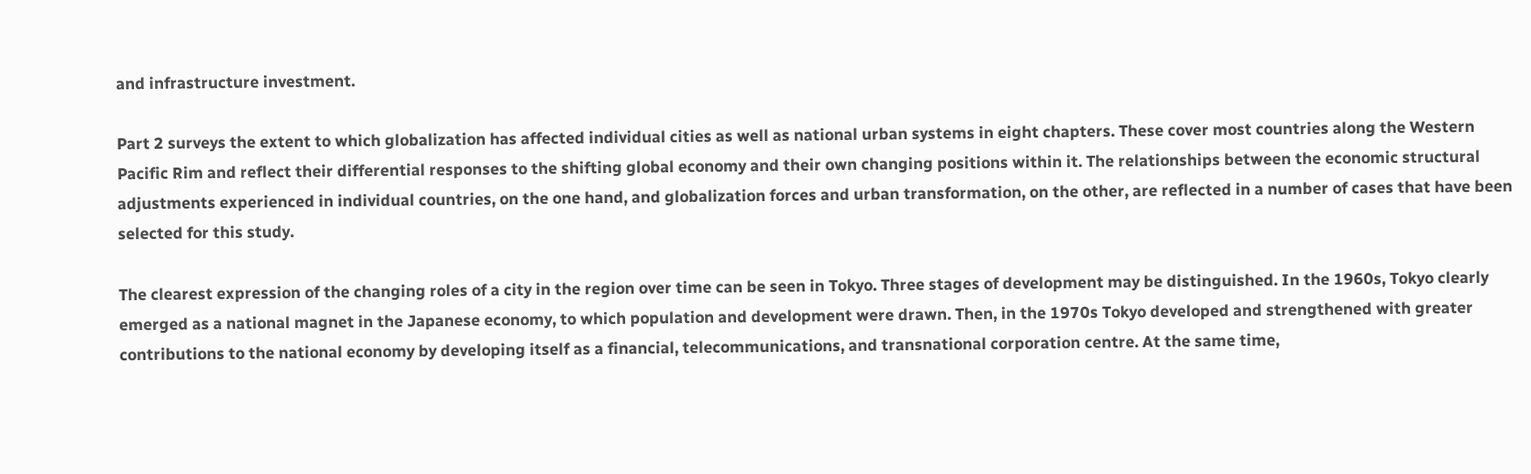and infrastructure investment.

Part 2 surveys the extent to which globalization has affected individual cities as well as national urban systems in eight chapters. These cover most countries along the Western Pacific Rim and reflect their differential responses to the shifting global economy and their own changing positions within it. The relationships between the economic structural adjustments experienced in individual countries, on the one hand, and globalization forces and urban transformation, on the other, are reflected in a number of cases that have been selected for this study.

The clearest expression of the changing roles of a city in the region over time can be seen in Tokyo. Three stages of development may be distinguished. In the 1960s, Tokyo clearly emerged as a national magnet in the Japanese economy, to which population and development were drawn. Then, in the 1970s Tokyo developed and strengthened with greater contributions to the national economy by developing itself as a financial, telecommunications, and transnational corporation centre. At the same time,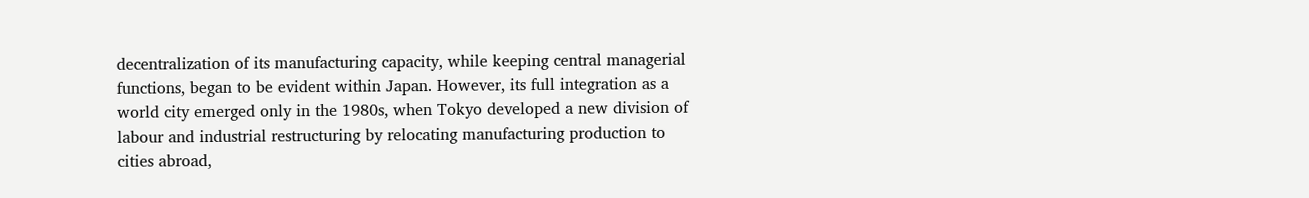decentralization of its manufacturing capacity, while keeping central managerial functions, began to be evident within Japan. However, its full integration as a world city emerged only in the 1980s, when Tokyo developed a new division of labour and industrial restructuring by relocating manufacturing production to cities abroad,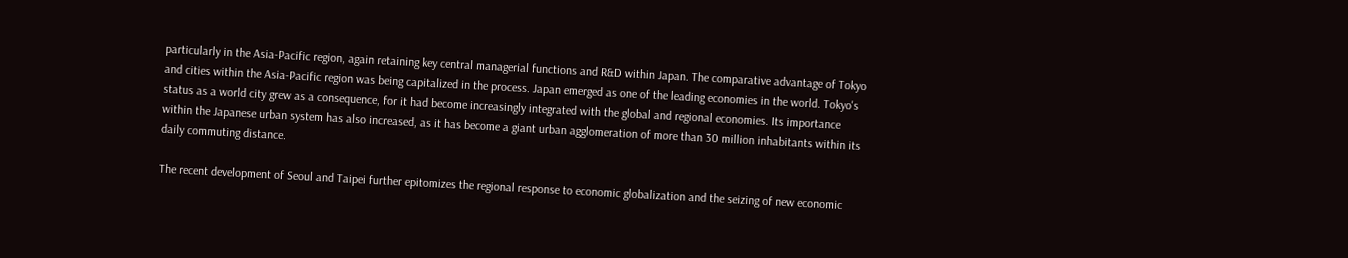particularly in the Asia-Pacific region, again retaining key central managerial functions and R&D within Japan. The comparative advantage of Tokyo and cities within the Asia-Pacific region was being capitalized in the process. Japan emerged as one of the leading economies in the world. Tokyo's status as a world city grew as a consequence, for it had become increasingly integrated with the global and regional economies. Its importance within the Japanese urban system has also increased, as it has become a giant urban agglomeration of more than 30 million inhabitants within its daily commuting distance.

The recent development of Seoul and Taipei further epitomizes the regional response to economic globalization and the seizing of new economic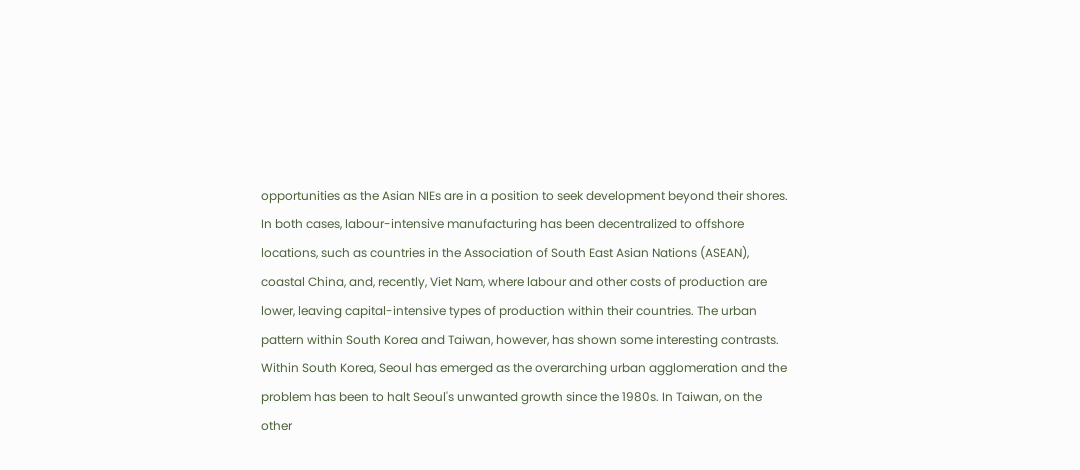opportunities as the Asian NIEs are in a position to seek development beyond their shores. In both cases, labour-intensive manufacturing has been decentralized to offshore locations, such as countries in the Association of South East Asian Nations (ASEAN), coastal China, and, recently, Viet Nam, where labour and other costs of production are lower, leaving capital-intensive types of production within their countries. The urban pattern within South Korea and Taiwan, however, has shown some interesting contrasts. Within South Korea, Seoul has emerged as the overarching urban agglomeration and the problem has been to halt Seoul's unwanted growth since the 1980s. In Taiwan, on the other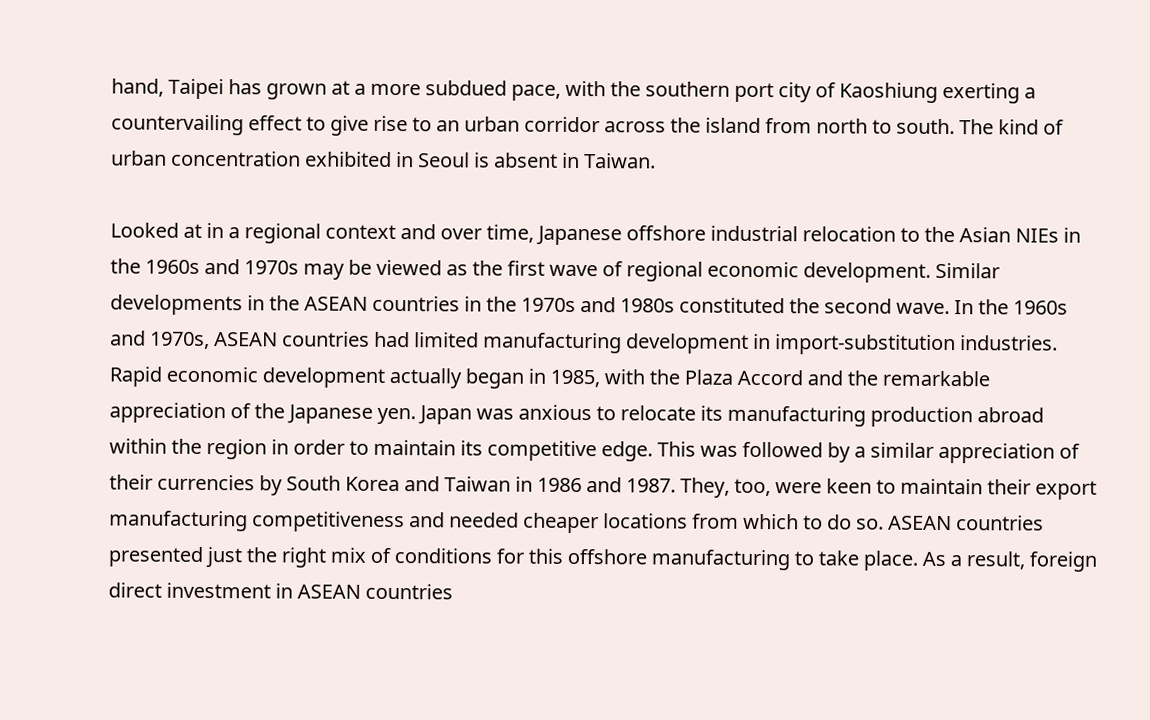hand, Taipei has grown at a more subdued pace, with the southern port city of Kaoshiung exerting a countervailing effect to give rise to an urban corridor across the island from north to south. The kind of urban concentration exhibited in Seoul is absent in Taiwan.

Looked at in a regional context and over time, Japanese offshore industrial relocation to the Asian NIEs in the 1960s and 1970s may be viewed as the first wave of regional economic development. Similar developments in the ASEAN countries in the 1970s and 1980s constituted the second wave. In the 1960s and 1970s, ASEAN countries had limited manufacturing development in import-substitution industries. Rapid economic development actually began in 1985, with the Plaza Accord and the remarkable appreciation of the Japanese yen. Japan was anxious to relocate its manufacturing production abroad within the region in order to maintain its competitive edge. This was followed by a similar appreciation of their currencies by South Korea and Taiwan in 1986 and 1987. They, too, were keen to maintain their export manufacturing competitiveness and needed cheaper locations from which to do so. ASEAN countries presented just the right mix of conditions for this offshore manufacturing to take place. As a result, foreign direct investment in ASEAN countries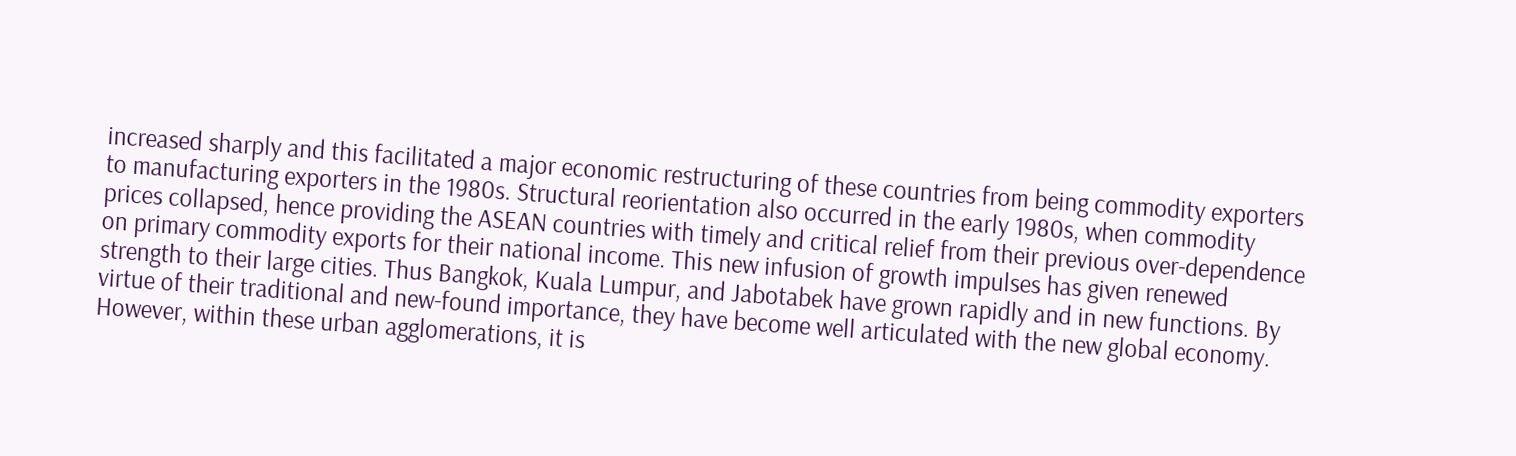increased sharply and this facilitated a major economic restructuring of these countries from being commodity exporters to manufacturing exporters in the 1980s. Structural reorientation also occurred in the early 1980s, when commodity prices collapsed, hence providing the ASEAN countries with timely and critical relief from their previous over-dependence on primary commodity exports for their national income. This new infusion of growth impulses has given renewed strength to their large cities. Thus Bangkok, Kuala Lumpur, and Jabotabek have grown rapidly and in new functions. By virtue of their traditional and new-found importance, they have become well articulated with the new global economy. However, within these urban agglomerations, it is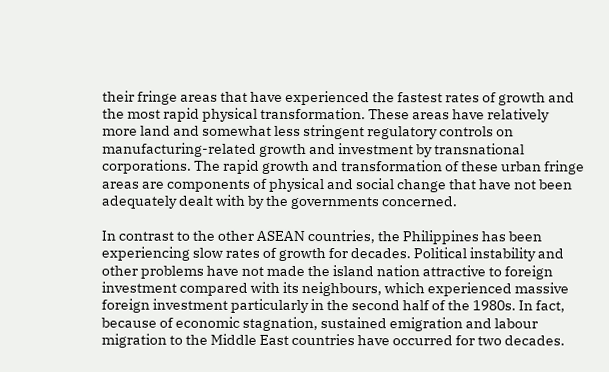their fringe areas that have experienced the fastest rates of growth and the most rapid physical transformation. These areas have relatively more land and somewhat less stringent regulatory controls on manufacturing-related growth and investment by transnational corporations. The rapid growth and transformation of these urban fringe areas are components of physical and social change that have not been adequately dealt with by the governments concerned.

In contrast to the other ASEAN countries, the Philippines has been experiencing slow rates of growth for decades. Political instability and other problems have not made the island nation attractive to foreign investment compared with its neighbours, which experienced massive foreign investment particularly in the second half of the 1980s. In fact, because of economic stagnation, sustained emigration and labour migration to the Middle East countries have occurred for two decades.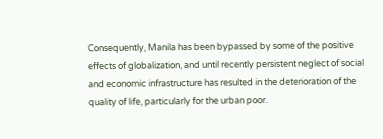Consequently, Manila has been bypassed by some of the positive effects of globalization, and until recently persistent neglect of social and economic infrastructure has resulted in the deterioration of the quality of life, particularly for the urban poor.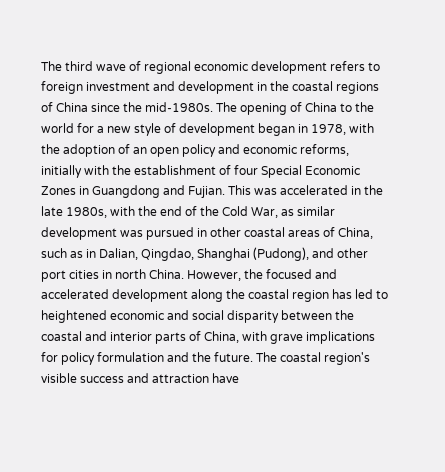The third wave of regional economic development refers to foreign investment and development in the coastal regions of China since the mid-1980s. The opening of China to the world for a new style of development began in 1978, with the adoption of an open policy and economic reforms, initially with the establishment of four Special Economic Zones in Guangdong and Fujian. This was accelerated in the late 1980s, with the end of the Cold War, as similar development was pursued in other coastal areas of China, such as in Dalian, Qingdao, Shanghai (Pudong), and other port cities in north China. However, the focused and accelerated development along the coastal region has led to heightened economic and social disparity between the coastal and interior parts of China, with grave implications for policy formulation and the future. The coastal region's visible success and attraction have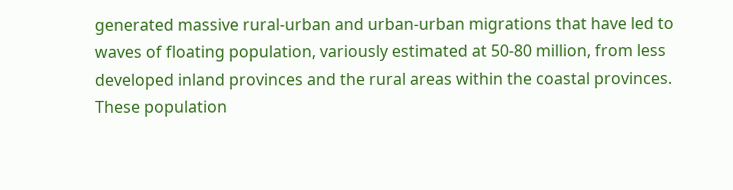generated massive rural-urban and urban-urban migrations that have led to waves of floating population, variously estimated at 50-80 million, from less developed inland provinces and the rural areas within the coastal provinces. These population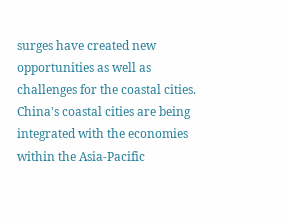surges have created new opportunities as well as challenges for the coastal cities. China's coastal cities are being integrated with the economies within the Asia-Pacific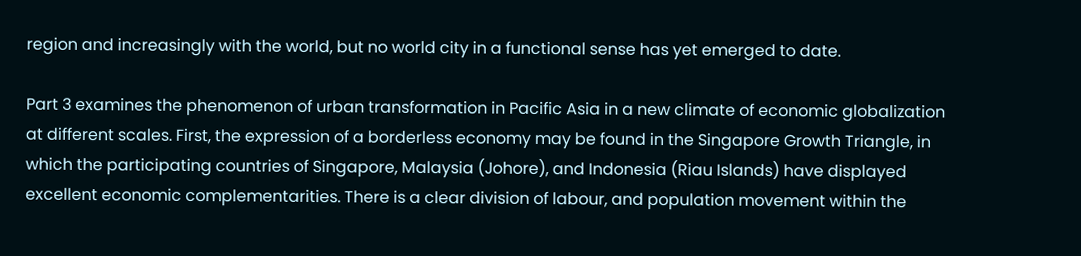region and increasingly with the world, but no world city in a functional sense has yet emerged to date.

Part 3 examines the phenomenon of urban transformation in Pacific Asia in a new climate of economic globalization at different scales. First, the expression of a borderless economy may be found in the Singapore Growth Triangle, in which the participating countries of Singapore, Malaysia (Johore), and Indonesia (Riau Islands) have displayed excellent economic complementarities. There is a clear division of labour, and population movement within the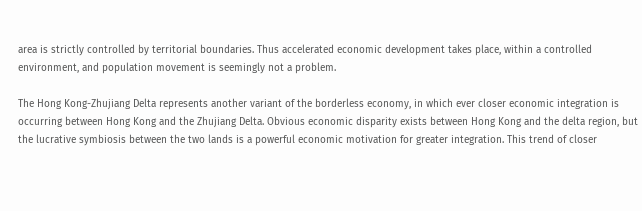area is strictly controlled by territorial boundaries. Thus accelerated economic development takes place, within a controlled environment, and population movement is seemingly not a problem.

The Hong Kong-Zhujiang Delta represents another variant of the borderless economy, in which ever closer economic integration is occurring between Hong Kong and the Zhujiang Delta. Obvious economic disparity exists between Hong Kong and the delta region, but the lucrative symbiosis between the two lands is a powerful economic motivation for greater integration. This trend of closer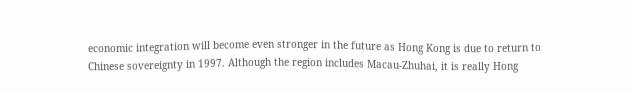economic integration will become even stronger in the future as Hong Kong is due to return to Chinese sovereignty in 1997. Although the region includes Macau-Zhuhai, it is really Hong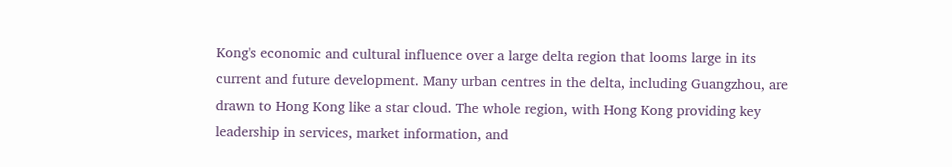Kong's economic and cultural influence over a large delta region that looms large in its current and future development. Many urban centres in the delta, including Guangzhou, are drawn to Hong Kong like a star cloud. The whole region, with Hong Kong providing key leadership in services, market information, and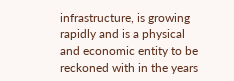infrastructure, is growing rapidly and is a physical and economic entity to be reckoned with in the years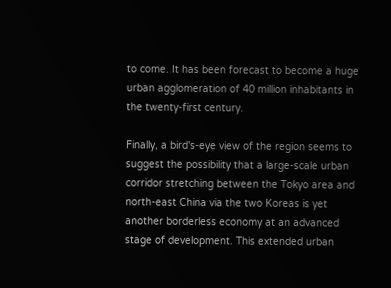to come. It has been forecast to become a huge urban agglomeration of 40 million inhabitants in the twenty-first century.

Finally, a bird's-eye view of the region seems to suggest the possibility that a large-scale urban corridor stretching between the Tokyo area and north-east China via the two Koreas is yet another borderless economy at an advanced stage of development. This extended urban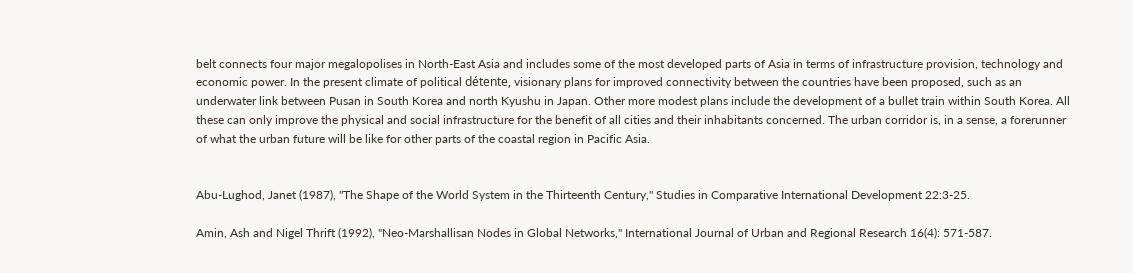belt connects four major megalopolises in North-East Asia and includes some of the most developed parts of Asia in terms of infrastructure provision, technology and economic power. In the present climate of political détente, visionary plans for improved connectivity between the countries have been proposed, such as an underwater link between Pusan in South Korea and north Kyushu in Japan. Other more modest plans include the development of a bullet train within South Korea. All these can only improve the physical and social infrastructure for the benefit of all cities and their inhabitants concerned. The urban corridor is, in a sense, a forerunner of what the urban future will be like for other parts of the coastal region in Pacific Asia.


Abu-Lughod, Janet (1987), "The Shape of the World System in the Thirteenth Century," Studies in Comparative International Development 22:3-25.

Amin, Ash and Nigel Thrift (1992), "Neo-Marshallisan Nodes in Global Networks," International Journal of Urban and Regional Research 16(4): 571-587.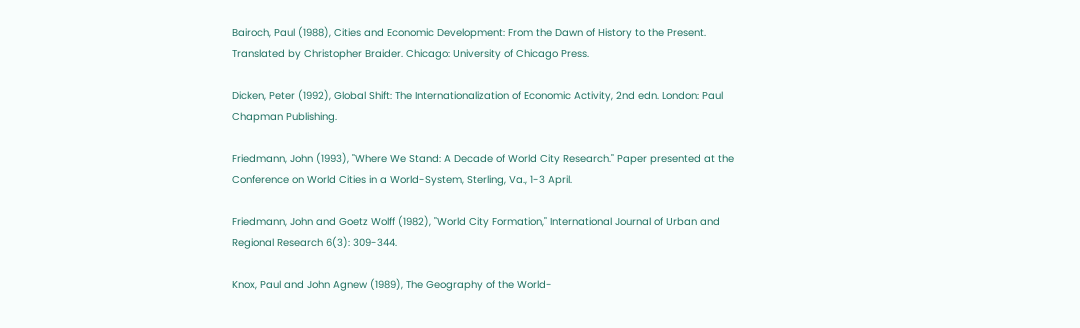Bairoch, Paul (1988), Cities and Economic Development: From the Dawn of History to the Present. Translated by Christopher Braider. Chicago: University of Chicago Press.

Dicken, Peter (1992), Global Shift: The Internationalization of Economic Activity, 2nd edn. London: Paul Chapman Publishing.

Friedmann, John (1993), "Where We Stand: A Decade of World City Research." Paper presented at the Conference on World Cities in a World-System, Sterling, Va., 1-3 April.

Friedmann, John and Goetz Wolff (1982), "World City Formation," International Journal of Urban and Regional Research 6(3): 309-344.

Knox, Paul and John Agnew (1989), The Geography of the World-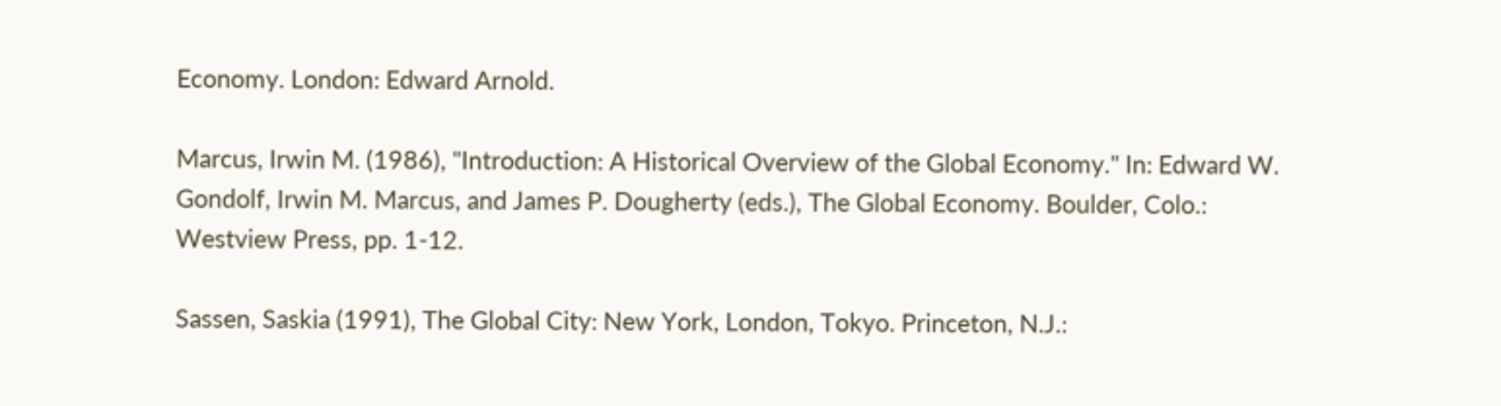Economy. London: Edward Arnold.

Marcus, Irwin M. (1986), "Introduction: A Historical Overview of the Global Economy." In: Edward W. Gondolf, Irwin M. Marcus, and James P. Dougherty (eds.), The Global Economy. Boulder, Colo.: Westview Press, pp. 1-12.

Sassen, Saskia (1991), The Global City: New York, London, Tokyo. Princeton, N.J.: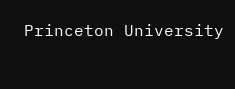Princeton University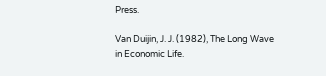Press.

Van Duijin, J. J. (1982), The Long Wave in Economic Life.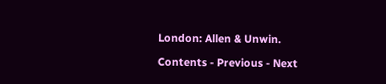London: Allen & Unwin.

Contents - Previous - Next